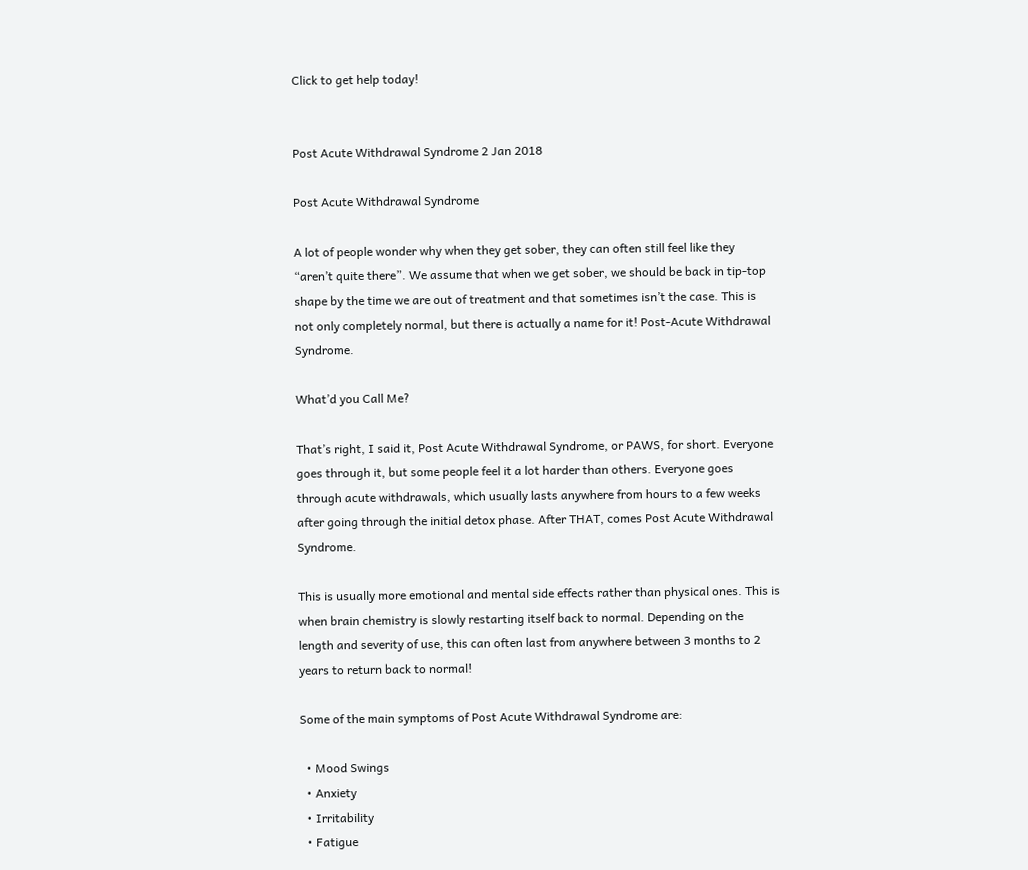Click to get help today!


Post Acute Withdrawal Syndrome 2 Jan 2018

Post Acute Withdrawal Syndrome

A lot of people wonder why when they get sober, they can often still feel like they “aren’t quite there”. We assume that when we get sober, we should be back in tip-top shape by the time we are out of treatment and that sometimes isn’t the case. This is not only completely normal, but there is actually a name for it! Post-Acute Withdrawal Syndrome.

What’d you Call Me?

That’s right, I said it, Post Acute Withdrawal Syndrome, or PAWS, for short. Everyone goes through it, but some people feel it a lot harder than others. Everyone goes through acute withdrawals, which usually lasts anywhere from hours to a few weeks after going through the initial detox phase. After THAT, comes Post Acute Withdrawal Syndrome.

This is usually more emotional and mental side effects rather than physical ones. This is when brain chemistry is slowly restarting itself back to normal. Depending on the length and severity of use, this can often last from anywhere between 3 months to 2 years to return back to normal!

Some of the main symptoms of Post Acute Withdrawal Syndrome are:

  • Mood Swings
  • Anxiety
  • Irritability
  • Fatigue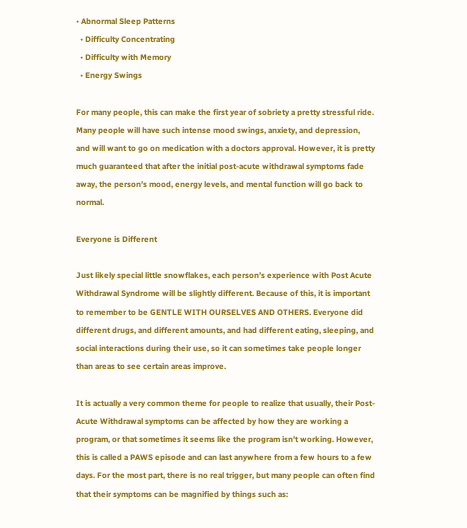• Abnormal Sleep Patterns
  • Difficulty Concentrating
  • Difficulty with Memory
  • Energy Swings

For many people, this can make the first year of sobriety a pretty stressful ride. Many people will have such intense mood swings, anxiety, and depression, and will want to go on medication with a doctors approval. However, it is pretty much guaranteed that after the initial post-acute withdrawal symptoms fade away, the person’s mood, energy levels, and mental function will go back to normal.

Everyone is Different

Just likely special little snowflakes, each person’s experience with Post Acute Withdrawal Syndrome will be slightly different. Because of this, it is important to remember to be GENTLE WITH OURSELVES AND OTHERS. Everyone did different drugs, and different amounts, and had different eating, sleeping, and social interactions during their use, so it can sometimes take people longer than areas to see certain areas improve.

It is actually a very common theme for people to realize that usually, their Post-Acute Withdrawal symptoms can be affected by how they are working a program, or that sometimes it seems like the program isn’t working. However, this is called a PAWS episode and can last anywhere from a few hours to a few days. For the most part, there is no real trigger, but many people can often find that their symptoms can be magnified by things such as: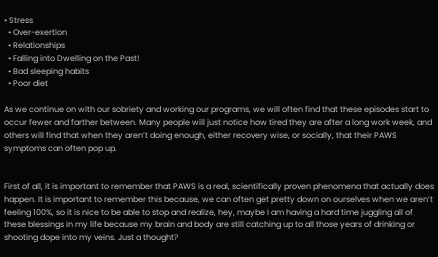• Stress
  • Over-exertion
  • Relationships
  • Falling into Dwelling on the Past!
  • Bad sleeping habits
  • Poor diet

As we continue on with our sobriety and working our programs, we will often find that these episodes start to occur fewer and farther between. Many people will just notice how tired they are after a long work week, and others will find that when they aren’t doing enough, either recovery wise, or socially, that their PAWS symptoms can often pop up.


First of all, it is important to remember that PAWS is a real, scientifically proven phenomena that actually does happen. It is important to remember this because, we can often get pretty down on ourselves when we aren’t feeling 100%, so it is nice to be able to stop and realize, hey, maybe I am having a hard time juggling all of these blessings in my life because my brain and body are still catching up to all those years of drinking or shooting dope into my veins. Just a thought?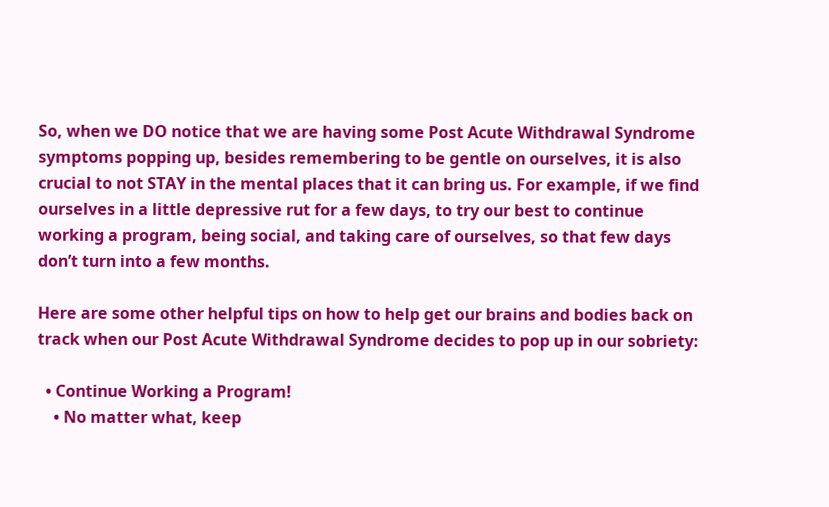So, when we DO notice that we are having some Post Acute Withdrawal Syndrome symptoms popping up, besides remembering to be gentle on ourselves, it is also crucial to not STAY in the mental places that it can bring us. For example, if we find ourselves in a little depressive rut for a few days, to try our best to continue working a program, being social, and taking care of ourselves, so that few days don’t turn into a few months.

Here are some other helpful tips on how to help get our brains and bodies back on track when our Post Acute Withdrawal Syndrome decides to pop up in our sobriety:

  • Continue Working a Program!
    • No matter what, keep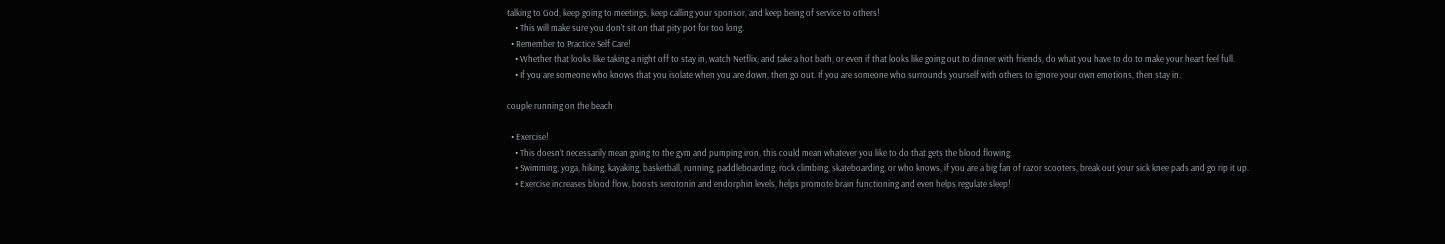talking to God, keep going to meetings, keep calling your sponsor, and keep being of service to others!
    • This will make sure you don’t sit on that pity pot for too long.
  • Remember to Practice Self Care!
    • Whether that looks like taking a night off to stay in, watch Netflix, and take a hot bath, or even if that looks like going out to dinner with friends, do what you have to do to make your heart feel full.
    • If you are someone who knows that you isolate when you are down, then go out. If you are someone who surrounds yourself with others to ignore your own emotions, then stay in.

couple running on the beach

  • Exercise!
    • This doesn’t necessarily mean going to the gym and pumping iron, this could mean whatever you like to do that gets the blood flowing.
    • Swimming, yoga, hiking, kayaking, basketball, running, paddleboarding, rock climbing, skateboarding, or who knows, if you are a big fan of razor scooters, break out your sick knee pads and go rip it up.
    • Exercise increases blood flow, boosts serotonin and endorphin levels, helps promote brain functioning and even helps regulate sleep!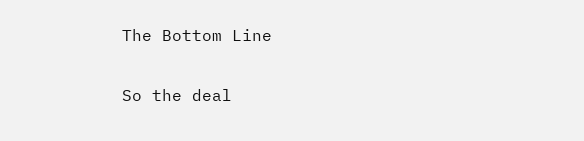The Bottom Line

So the deal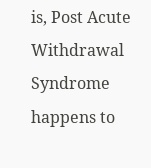is, Post Acute Withdrawal Syndrome happens to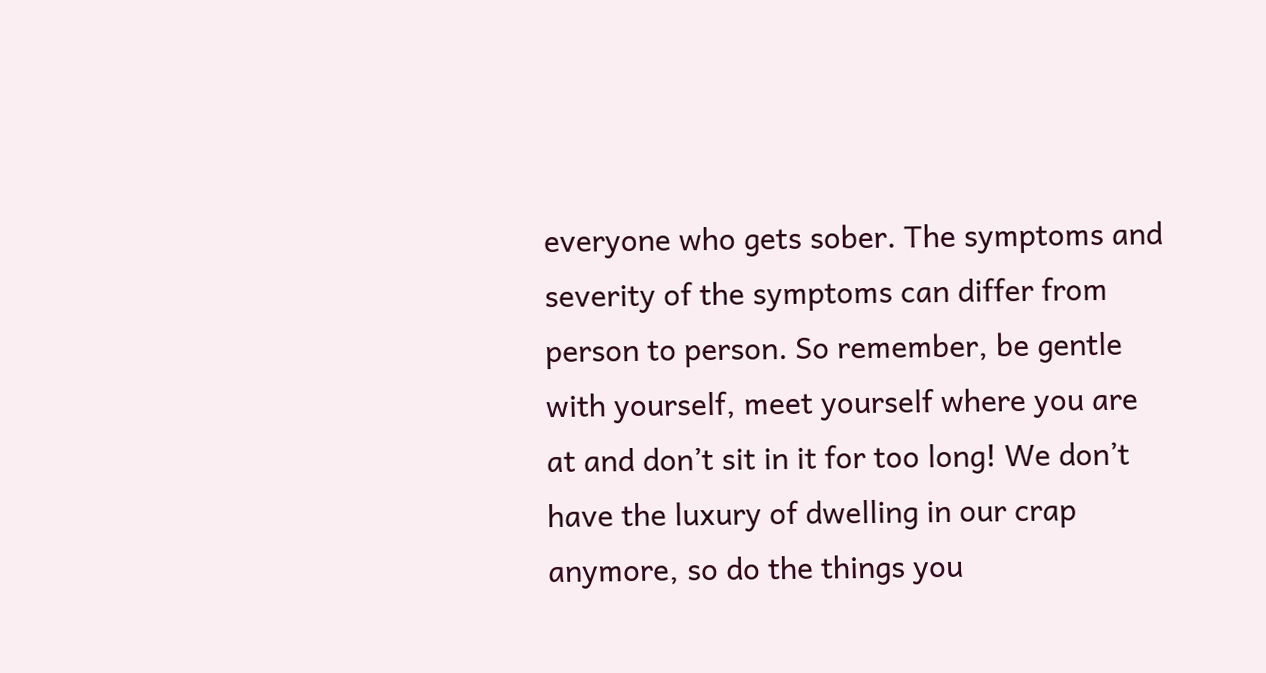everyone who gets sober. The symptoms and severity of the symptoms can differ from person to person. So remember, be gentle with yourself, meet yourself where you are at and don’t sit in it for too long! We don’t have the luxury of dwelling in our crap anymore, so do the things you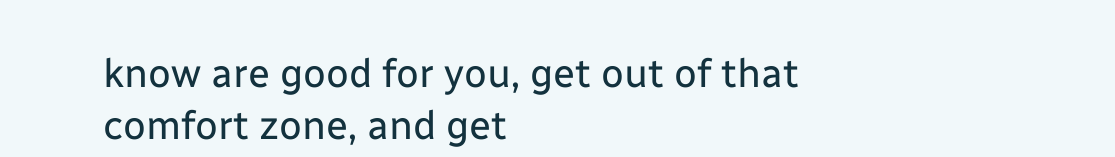know are good for you, get out of that comfort zone, and get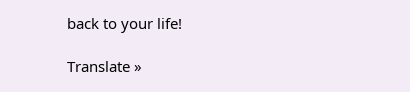back to your life!

Translate »